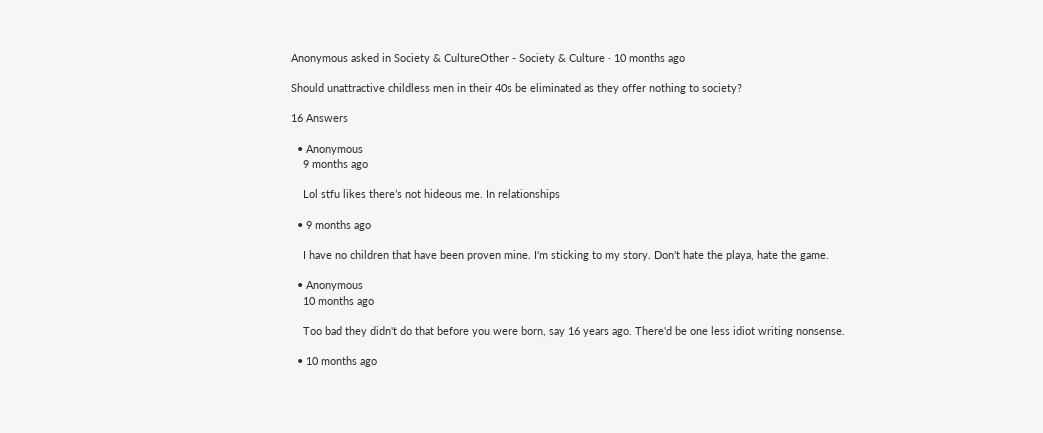Anonymous asked in Society & CultureOther - Society & Culture · 10 months ago

Should unattractive childless men in their 40s be eliminated as they offer nothing to society?

16 Answers

  • Anonymous
    9 months ago

    Lol stfu likes there’s not hideous me. In relationships

  • 9 months ago

    I have no children that have been proven mine. I'm sticking to my story. Don't hate the playa, hate the game.

  • Anonymous
    10 months ago

    Too bad they didn't do that before you were born, say 16 years ago. There'd be one less idiot writing nonsense.

  • 10 months ago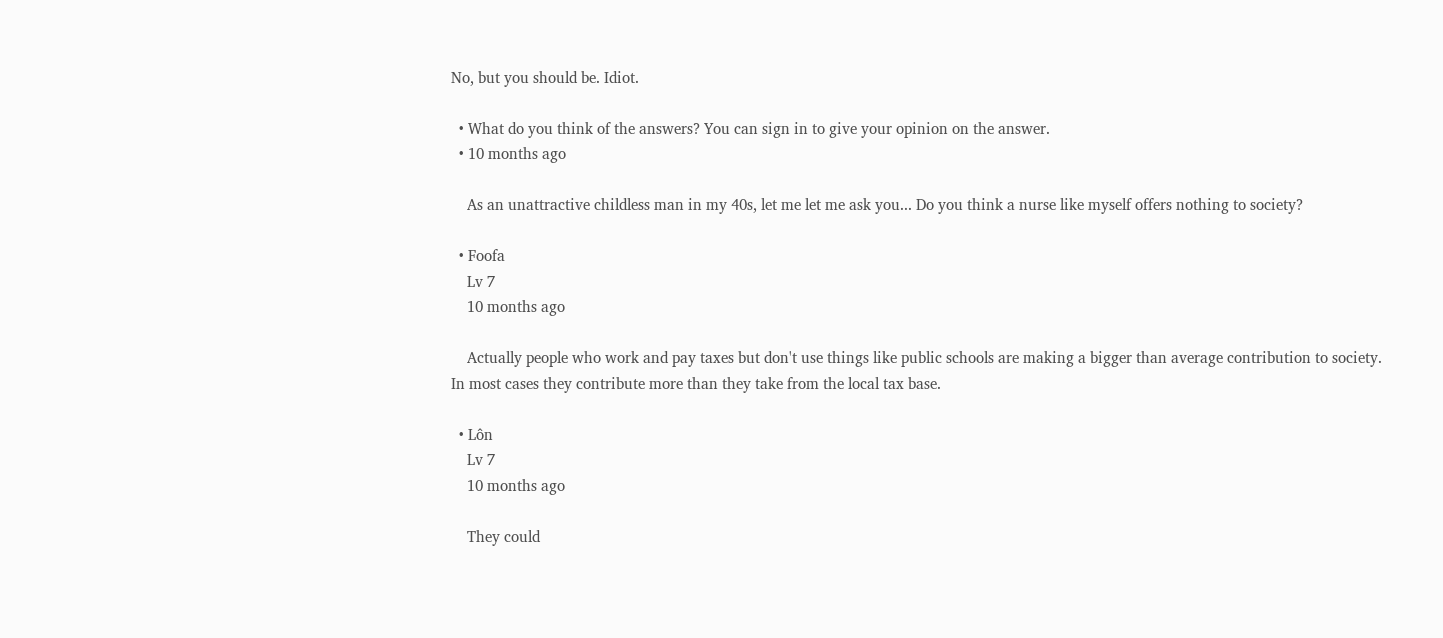No, but you should be. Idiot.

  • What do you think of the answers? You can sign in to give your opinion on the answer.
  • 10 months ago

    As an unattractive childless man in my 40s, let me let me ask you... Do you think a nurse like myself offers nothing to society?

  • Foofa
    Lv 7
    10 months ago

    Actually people who work and pay taxes but don't use things like public schools are making a bigger than average contribution to society. In most cases they contribute more than they take from the local tax base.

  • Lôn
    Lv 7
    10 months ago

    They could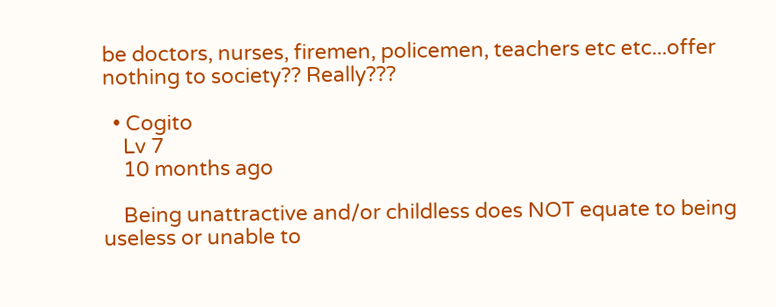be doctors, nurses, firemen, policemen, teachers etc etc...offer nothing to society?? Really???

  • Cogito
    Lv 7
    10 months ago

    Being unattractive and/or childless does NOT equate to being useless or unable to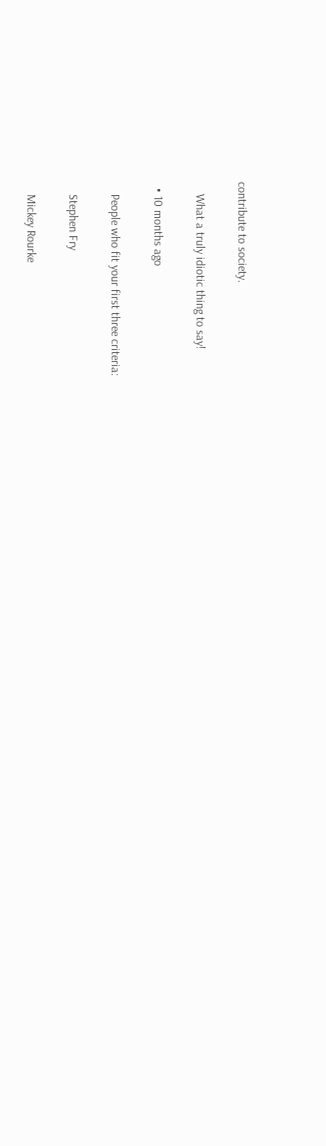contribute to society.

    What a truly idiotic thing to say!

  • 10 months ago

    People who fit your first three criteria:

    Stephen Fry

    Mickey Rourke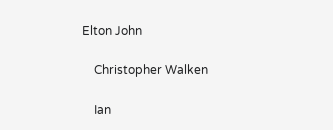Elton John

    Christopher Walken

    Ian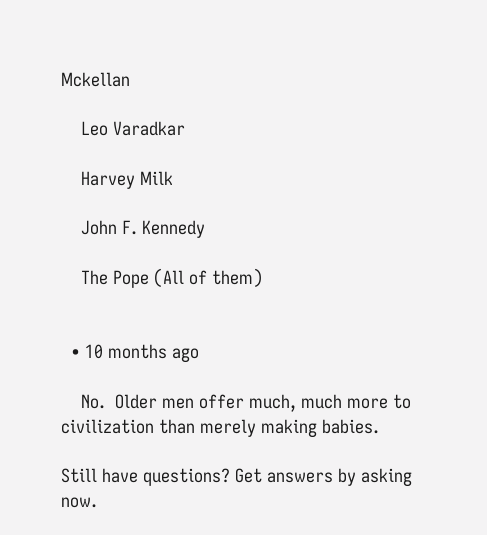Mckellan

    Leo Varadkar

    Harvey Milk

    John F. Kennedy

    The Pope (All of them)


  • 10 months ago

    No.  Older men offer much, much more to civilization than merely making babies.

Still have questions? Get answers by asking now.